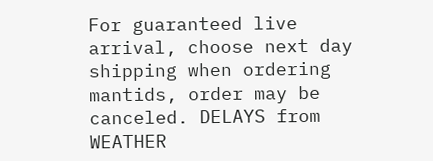For guaranteed live arrival, choose next day shipping when ordering mantids, order may be canceled. DELAYS from WEATHER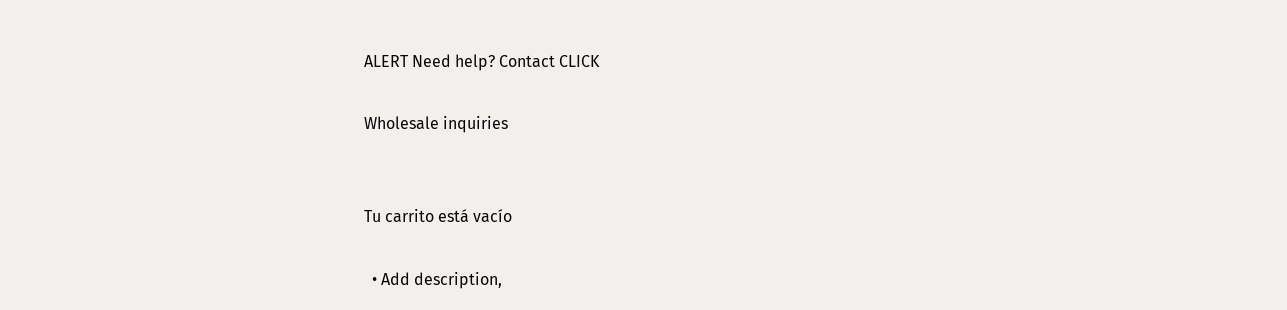ALERT Need help? Contact CLICK

Wholesale inquiries


Tu carrito está vacío

  • Add description,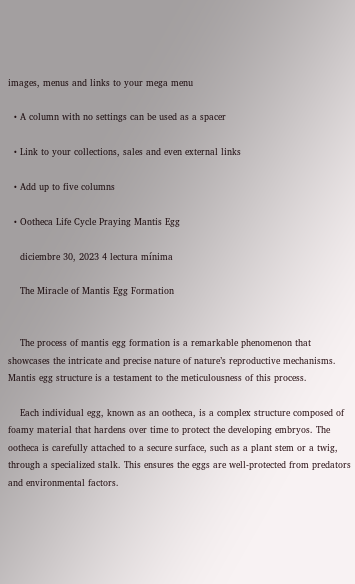images, menus and links to your mega menu

  • A column with no settings can be used as a spacer

  • Link to your collections, sales and even external links

  • Add up to five columns

  • Ootheca Life Cycle Praying Mantis Egg

    diciembre 30, 2023 4 lectura mínima

    The Miracle of Mantis Egg Formation


    The process of mantis egg formation is a remarkable phenomenon that showcases the intricate and precise nature of nature’s reproductive mechanisms. Mantis egg structure is a testament to the meticulousness of this process.

    Each individual egg, known as an ootheca, is a complex structure composed of foamy material that hardens over time to protect the developing embryos. The ootheca is carefully attached to a secure surface, such as a plant stem or a twig, through a specialized stalk. This ensures the eggs are well-protected from predators and environmental factors.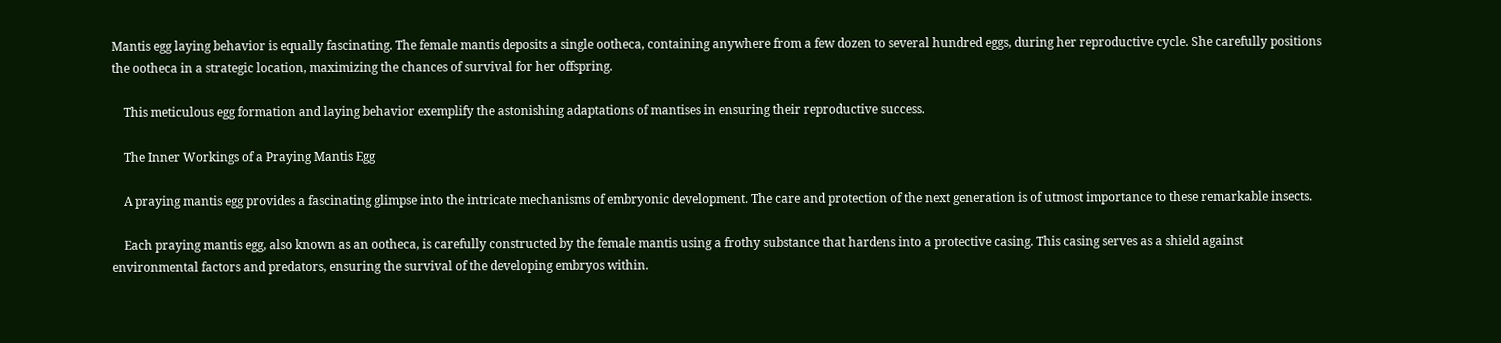Mantis egg laying behavior is equally fascinating. The female mantis deposits a single ootheca, containing anywhere from a few dozen to several hundred eggs, during her reproductive cycle. She carefully positions the ootheca in a strategic location, maximizing the chances of survival for her offspring.

    This meticulous egg formation and laying behavior exemplify the astonishing adaptations of mantises in ensuring their reproductive success.

    The Inner Workings of a Praying Mantis Egg

    A praying mantis egg provides a fascinating glimpse into the intricate mechanisms of embryonic development. The care and protection of the next generation is of utmost importance to these remarkable insects.

    Each praying mantis egg, also known as an ootheca, is carefully constructed by the female mantis using a frothy substance that hardens into a protective casing. This casing serves as a shield against environmental factors and predators, ensuring the survival of the developing embryos within.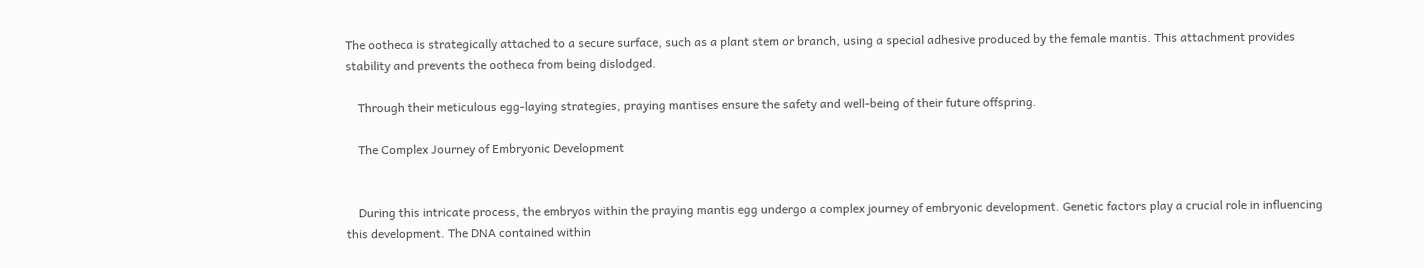The ootheca is strategically attached to a secure surface, such as a plant stem or branch, using a special adhesive produced by the female mantis. This attachment provides stability and prevents the ootheca from being dislodged.

    Through their meticulous egg-laying strategies, praying mantises ensure the safety and well-being of their future offspring.

    The Complex Journey of Embryonic Development


    During this intricate process, the embryos within the praying mantis egg undergo a complex journey of embryonic development. Genetic factors play a crucial role in influencing this development. The DNA contained within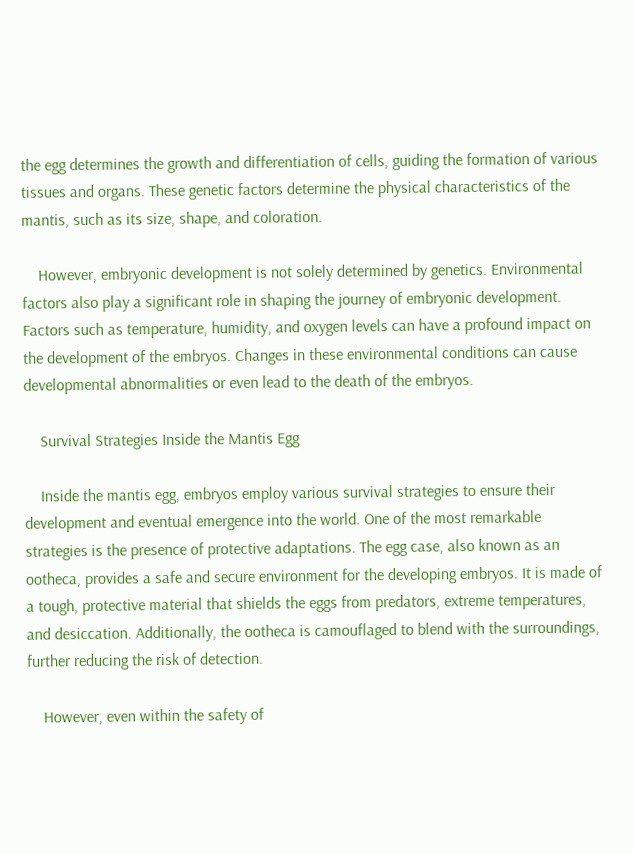the egg determines the growth and differentiation of cells, guiding the formation of various tissues and organs. These genetic factors determine the physical characteristics of the mantis, such as its size, shape, and coloration.

    However, embryonic development is not solely determined by genetics. Environmental factors also play a significant role in shaping the journey of embryonic development. Factors such as temperature, humidity, and oxygen levels can have a profound impact on the development of the embryos. Changes in these environmental conditions can cause developmental abnormalities or even lead to the death of the embryos.

    Survival Strategies Inside the Mantis Egg

    Inside the mantis egg, embryos employ various survival strategies to ensure their development and eventual emergence into the world. One of the most remarkable strategies is the presence of protective adaptations. The egg case, also known as an ootheca, provides a safe and secure environment for the developing embryos. It is made of a tough, protective material that shields the eggs from predators, extreme temperatures, and desiccation. Additionally, the ootheca is camouflaged to blend with the surroundings, further reducing the risk of detection.

    However, even within the safety of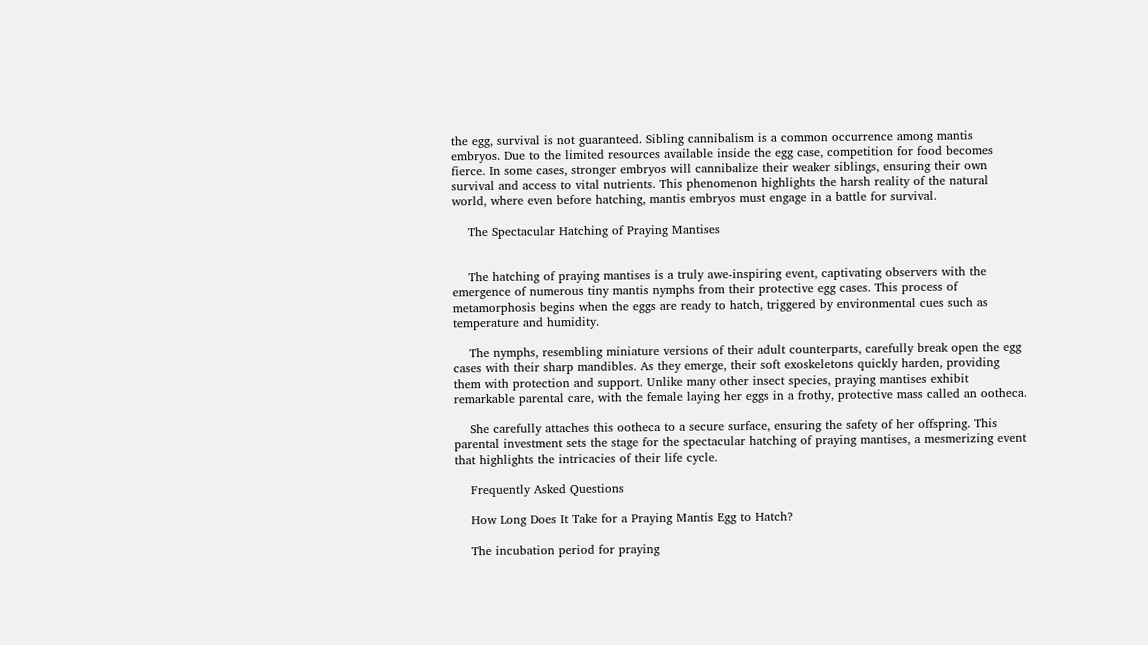the egg, survival is not guaranteed. Sibling cannibalism is a common occurrence among mantis embryos. Due to the limited resources available inside the egg case, competition for food becomes fierce. In some cases, stronger embryos will cannibalize their weaker siblings, ensuring their own survival and access to vital nutrients. This phenomenon highlights the harsh reality of the natural world, where even before hatching, mantis embryos must engage in a battle for survival.

    The Spectacular Hatching of Praying Mantises


    The hatching of praying mantises is a truly awe-inspiring event, captivating observers with the emergence of numerous tiny mantis nymphs from their protective egg cases. This process of metamorphosis begins when the eggs are ready to hatch, triggered by environmental cues such as temperature and humidity.

    The nymphs, resembling miniature versions of their adult counterparts, carefully break open the egg cases with their sharp mandibles. As they emerge, their soft exoskeletons quickly harden, providing them with protection and support. Unlike many other insect species, praying mantises exhibit remarkable parental care, with the female laying her eggs in a frothy, protective mass called an ootheca.

    She carefully attaches this ootheca to a secure surface, ensuring the safety of her offspring. This parental investment sets the stage for the spectacular hatching of praying mantises, a mesmerizing event that highlights the intricacies of their life cycle.

    Frequently Asked Questions

    How Long Does It Take for a Praying Mantis Egg to Hatch?

    The incubation period for praying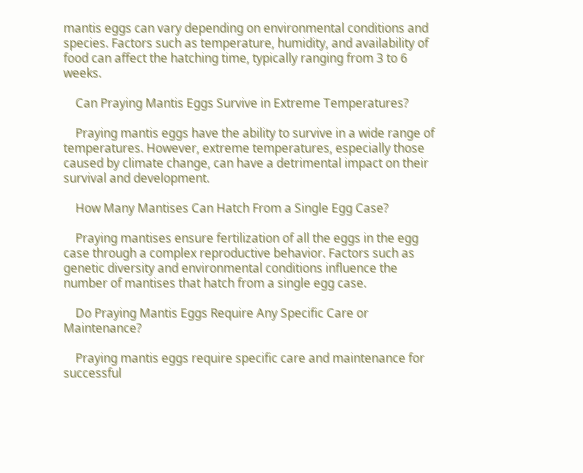mantis eggs can vary depending on environmental conditions and species. Factors such as temperature, humidity, and availability of food can affect the hatching time, typically ranging from 3 to 6 weeks.

    Can Praying Mantis Eggs Survive in Extreme Temperatures?

    Praying mantis eggs have the ability to survive in a wide range of temperatures. However, extreme temperatures, especially those caused by climate change, can have a detrimental impact on their survival and development.

    How Many Mantises Can Hatch From a Single Egg Case?

    Praying mantises ensure fertilization of all the eggs in the egg case through a complex reproductive behavior. Factors such as genetic diversity and environmental conditions influence the number of mantises that hatch from a single egg case.

    Do Praying Mantis Eggs Require Any Specific Care or Maintenance?

    Praying mantis eggs require specific care and maintenance for successful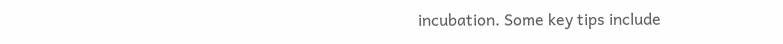incubation. Some key tips include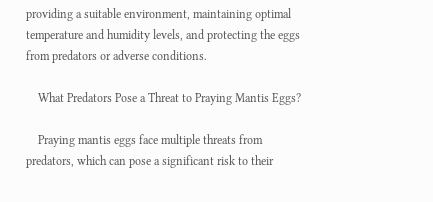providing a suitable environment, maintaining optimal temperature and humidity levels, and protecting the eggs from predators or adverse conditions.

    What Predators Pose a Threat to Praying Mantis Eggs?

    Praying mantis eggs face multiple threats from predators, which can pose a significant risk to their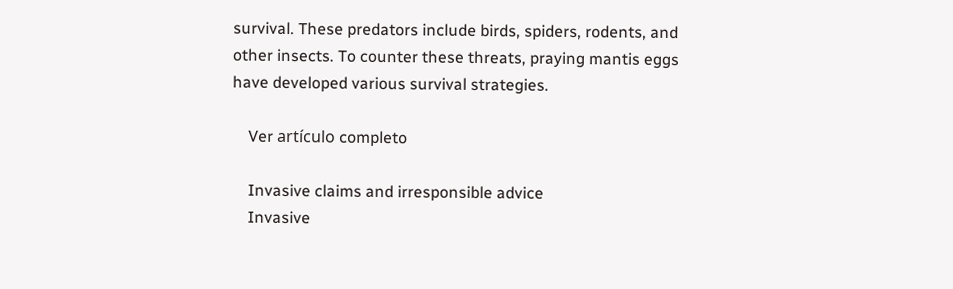survival. These predators include birds, spiders, rodents, and other insects. To counter these threats, praying mantis eggs have developed various survival strategies.

    Ver artículo completo

    Invasive claims and irresponsible advice
    Invasive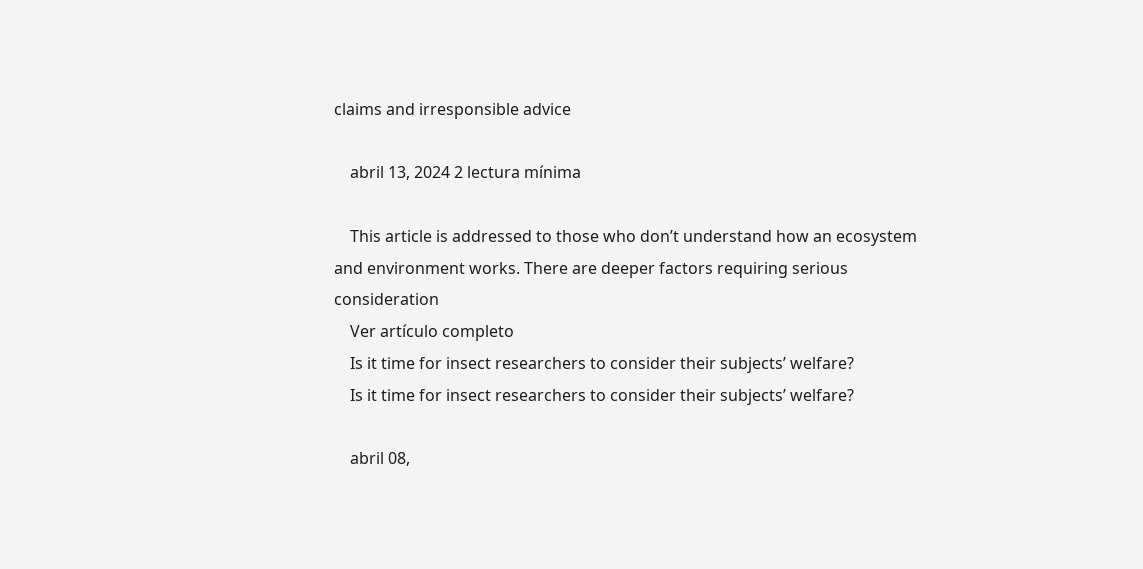claims and irresponsible advice

    abril 13, 2024 2 lectura mínima

    This article is addressed to those who don’t understand how an ecosystem and environment works. There are deeper factors requiring serious consideration
    Ver artículo completo
    Is it time for insect researchers to consider their subjects’ welfare?
    Is it time for insect researchers to consider their subjects’ welfare?

    abril 08,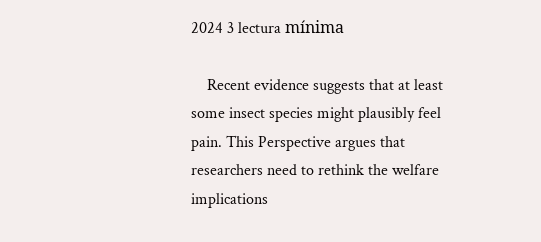2024 3 lectura mínima

    Recent evidence suggests that at least some insect species might plausibly feel pain. This Perspective argues that researchers need to rethink the welfare implications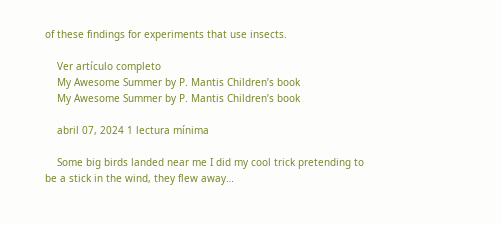of these findings for experiments that use insects.

    Ver artículo completo
    My Awesome Summer by P. Mantis Children’s book
    My Awesome Summer by P. Mantis Children’s book

    abril 07, 2024 1 lectura mínima

    Some big birds landed near me I did my cool trick pretending to be a stick in the wind, they flew away…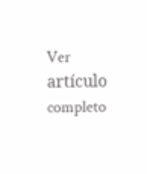Ver artículo completo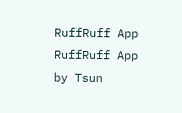RuffRuff App RuffRuff App by Tsun